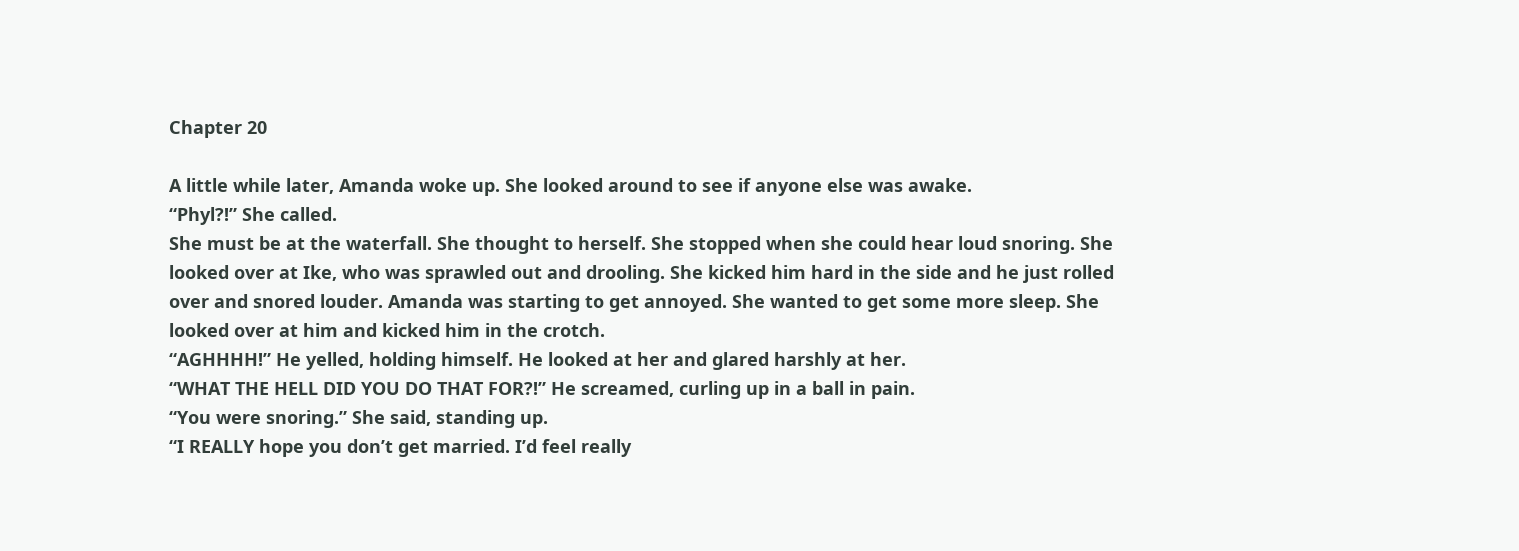Chapter 20

A little while later, Amanda woke up. She looked around to see if anyone else was awake.
“Phyl?!” She called.
She must be at the waterfall. She thought to herself. She stopped when she could hear loud snoring. She looked over at Ike, who was sprawled out and drooling. She kicked him hard in the side and he just rolled over and snored louder. Amanda was starting to get annoyed. She wanted to get some more sleep. She looked over at him and kicked him in the crotch.
“AGHHHH!” He yelled, holding himself. He looked at her and glared harshly at her.
“WHAT THE HELL DID YOU DO THAT FOR?!” He screamed, curling up in a ball in pain.
“You were snoring.” She said, standing up.
“I REALLY hope you don’t get married. I’d feel really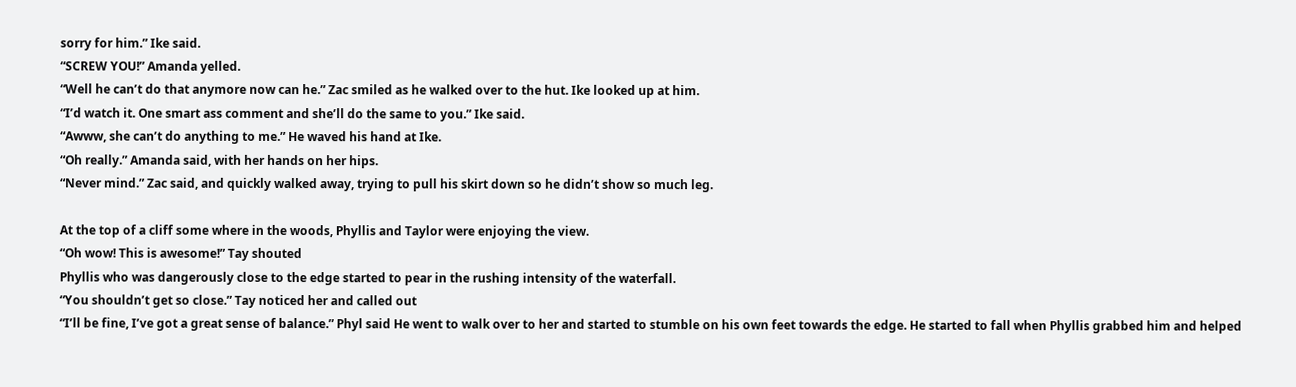sorry for him.” Ike said.
“SCREW YOU!” Amanda yelled.
“Well he can’t do that anymore now can he.” Zac smiled as he walked over to the hut. Ike looked up at him.
“I’d watch it. One smart ass comment and she’ll do the same to you.” Ike said.
“Awww, she can’t do anything to me.” He waved his hand at Ike.
“Oh really.” Amanda said, with her hands on her hips.
“Never mind.” Zac said, and quickly walked away, trying to pull his skirt down so he didn’t show so much leg.

At the top of a cliff some where in the woods, Phyllis and Taylor were enjoying the view.
“Oh wow! This is awesome!” Tay shouted
Phyllis who was dangerously close to the edge started to pear in the rushing intensity of the waterfall.
“You shouldn’t get so close.” Tay noticed her and called out
“I’ll be fine, I’ve got a great sense of balance.” Phyl said He went to walk over to her and started to stumble on his own feet towards the edge. He started to fall when Phyllis grabbed him and helped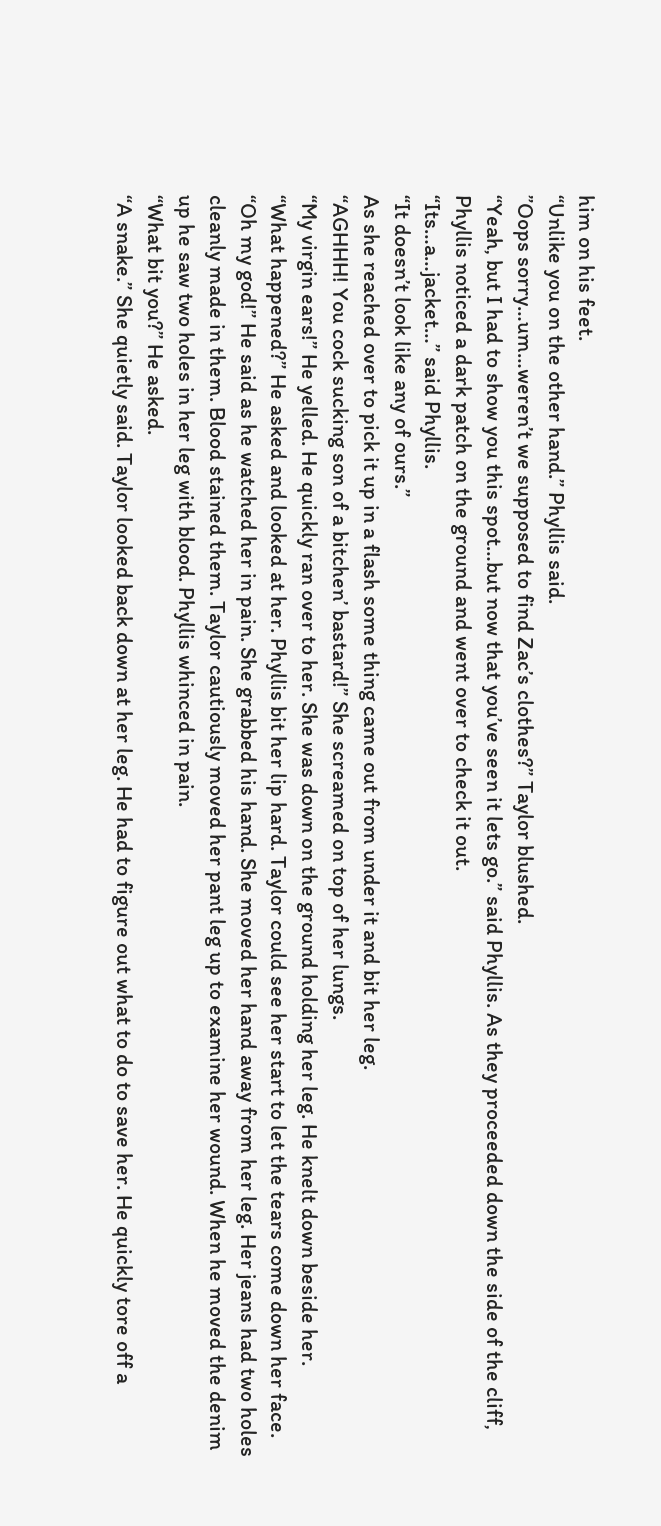him on his feet.
“Unlike you on the other hand.” Phyllis said.
”Oops sorry…um…weren’t we supposed to find Zac’s clothes?” Taylor blushed.
“Yeah, but I had to show you this spot…but now that you’ve seen it lets go.” said Phyllis. As they proceeded down the side of the cliff, Phyllis noticed a dark patch on the ground and went over to check it out.
“Its…a…jacket…” said Phyllis.
“It doesn’t look like any of ours.”
As she reached over to pick it up in a flash some thing came out from under it and bit her leg.
“AGHHH! You cock sucking son of a bitchen’ bastard!” She screamed on top of her lungs.
“My virgin ears!” He yelled. He quickly ran over to her. She was down on the ground holding her leg. He knelt down beside her.
“What happened?” He asked and looked at her. Phyllis bit her lip hard. Taylor could see her start to let the tears come down her face.
“Oh my god!” He said as he watched her in pain. She grabbed his hand. She moved her hand away from her leg. Her jeans had two holes cleanly made in them. Blood stained them. Taylor cautiously moved her pant leg up to examine her wound. When he moved the denim up he saw two holes in her leg with blood. Phyllis whinced in pain.
“What bit you?” He asked.
“A snake.” She quietly said. Taylor looked back down at her leg. He had to figure out what to do to save her. He quickly tore off a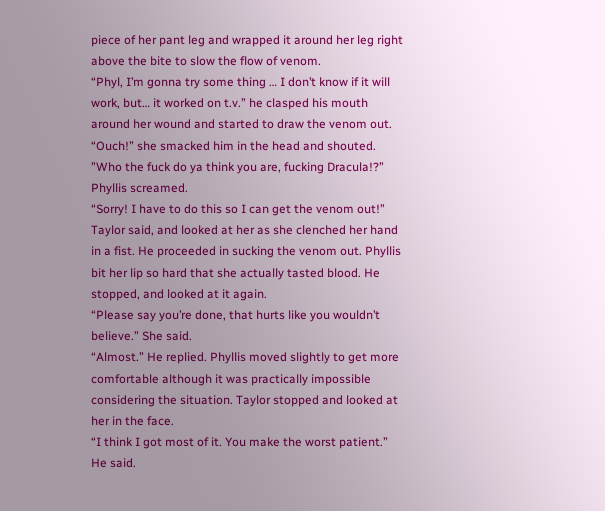piece of her pant leg and wrapped it around her leg right above the bite to slow the flow of venom.
“Phyl, I’m gonna try some thing … I don’t know if it will work, but… it worked on t.v.” he clasped his mouth around her wound and started to draw the venom out.
“Ouch!” she smacked him in the head and shouted.
”Who the fuck do ya think you are, fucking Dracula!?” Phyllis screamed.
“Sorry! I have to do this so I can get the venom out!” Taylor said, and looked at her as she clenched her hand in a fist. He proceeded in sucking the venom out. Phyllis bit her lip so hard that she actually tasted blood. He stopped, and looked at it again.
“Please say you’re done, that hurts like you wouldn’t believe.” She said.
“Almost.” He replied. Phyllis moved slightly to get more comfortable although it was practically impossible considering the situation. Taylor stopped and looked at her in the face.
“I think I got most of it. You make the worst patient.” He said.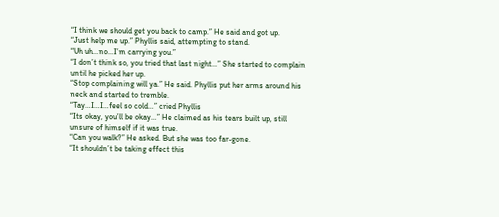“I think we should get you back to camp.” He said and got up.
“Just help me up.” Phyllis said, attempting to stand.
“Uh uh…no…I’m carrying you.”
“I don’t think so, you tried that last night…” She started to complain until he picked her up.
“Stop complaining will ya.” He said. Phyllis put her arms around his neck and started to tremble.
“Tay…I…I…feel so cold…” cried Phyllis
“Its okay, you’ll be okay…” He claimed as his tears built up, still unsure of himself if it was true.
“Can you walk?” He asked. But she was too far-gone.
“It shouldn’t be taking effect this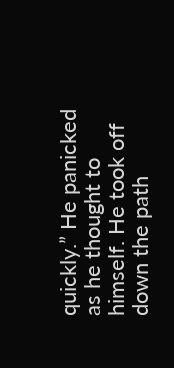quickly.” He panicked as he thought to himself. He took off down the path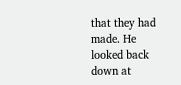that they had made. He looked back down at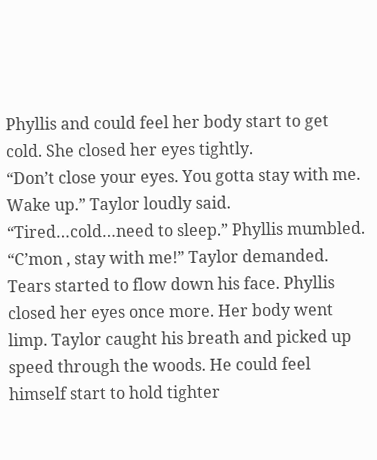Phyllis and could feel her body start to get cold. She closed her eyes tightly.
“Don’t close your eyes. You gotta stay with me. Wake up.” Taylor loudly said.
“Tired…cold…need to sleep.” Phyllis mumbled.
“C’mon , stay with me!” Taylor demanded. Tears started to flow down his face. Phyllis closed her eyes once more. Her body went limp. Taylor caught his breath and picked up speed through the woods. He could feel himself start to hold tighter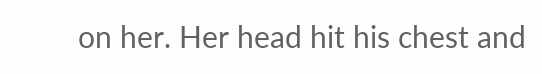on her. Her head hit his chest and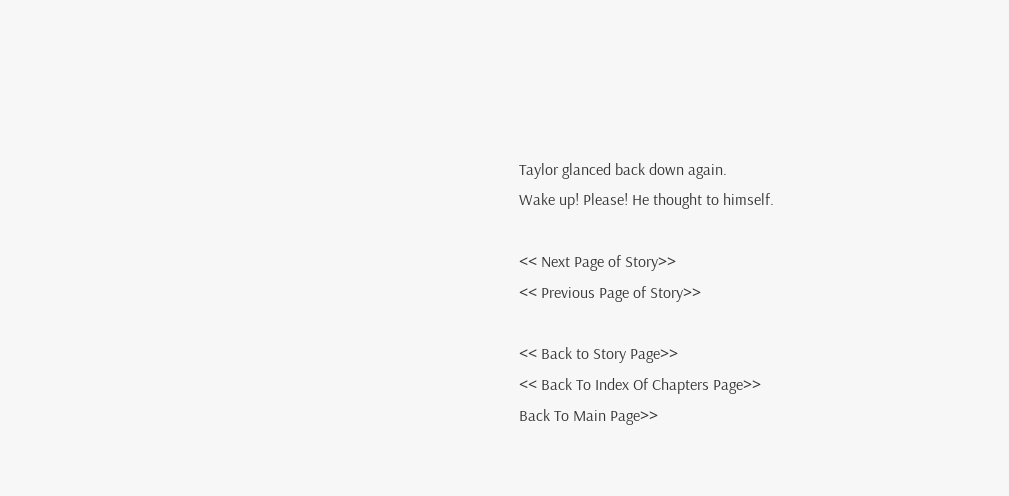Taylor glanced back down again.
Wake up! Please! He thought to himself.

<< Next Page of Story>>
<< Previous Page of Story>>

<< Back to Story Page>>
<< Back To Index Of Chapters Page>>
Back To Main Page>>